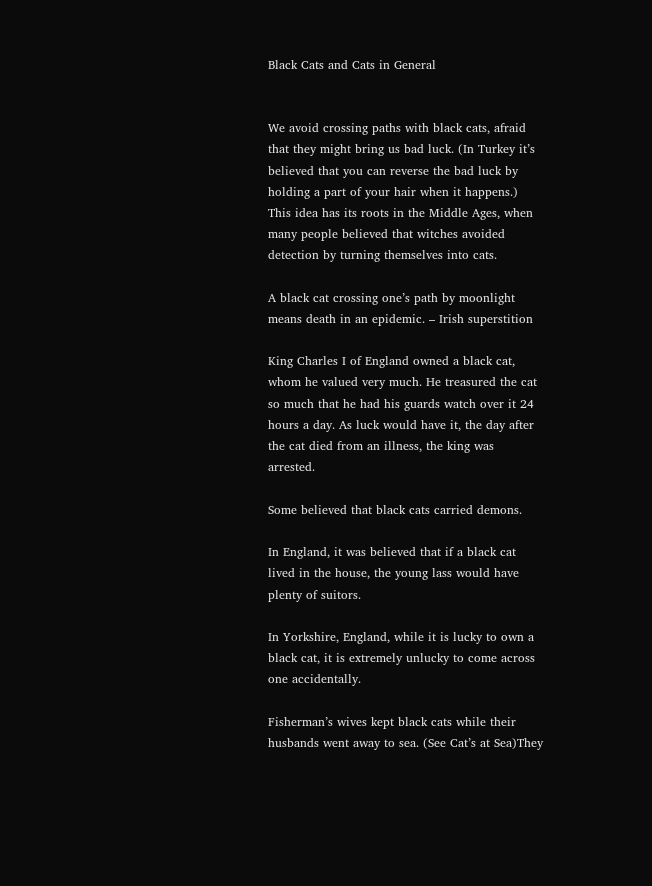Black Cats and Cats in General


We avoid crossing paths with black cats, afraid that they might bring us bad luck. (In Turkey it’s believed that you can reverse the bad luck by holding a part of your hair when it happens.) This idea has its roots in the Middle Ages, when many people believed that witches avoided detection by turning themselves into cats.

A black cat crossing one’s path by moonlight means death in an epidemic. – Irish superstition

King Charles I of England owned a black cat, whom he valued very much. He treasured the cat so much that he had his guards watch over it 24 hours a day. As luck would have it, the day after the cat died from an illness, the king was arrested.

Some believed that black cats carried demons.

In England, it was believed that if a black cat lived in the house, the young lass would have plenty of suitors.

In Yorkshire, England, while it is lucky to own a black cat, it is extremely unlucky to come across one accidentally.

Fisherman’s wives kept black cats while their husbands went away to sea. (See Cat’s at Sea)They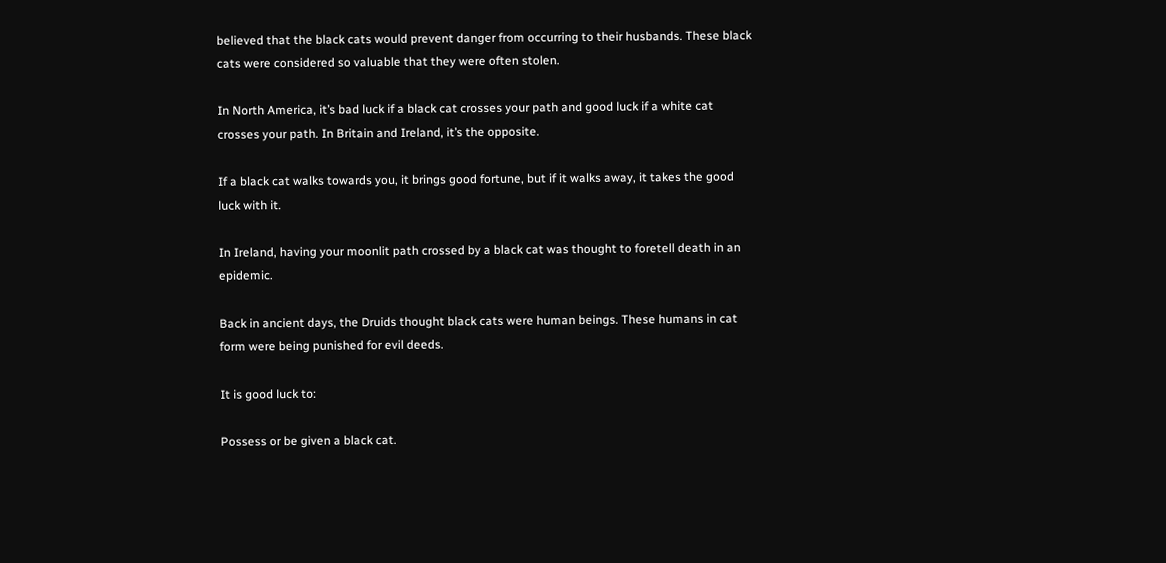believed that the black cats would prevent danger from occurring to their husbands. These black cats were considered so valuable that they were often stolen.

In North America, it’s bad luck if a black cat crosses your path and good luck if a white cat crosses your path. In Britain and Ireland, it’s the opposite.

If a black cat walks towards you, it brings good fortune, but if it walks away, it takes the good luck with it.

In Ireland, having your moonlit path crossed by a black cat was thought to foretell death in an epidemic.

Back in ancient days, the Druids thought black cats were human beings. These humans in cat form were being punished for evil deeds.

It is good luck to:

Possess or be given a black cat.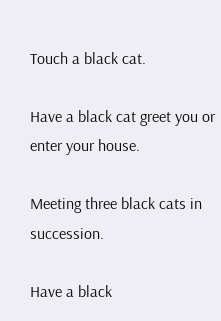Touch a black cat.

Have a black cat greet you or enter your house.

Meeting three black cats in succession.

Have a black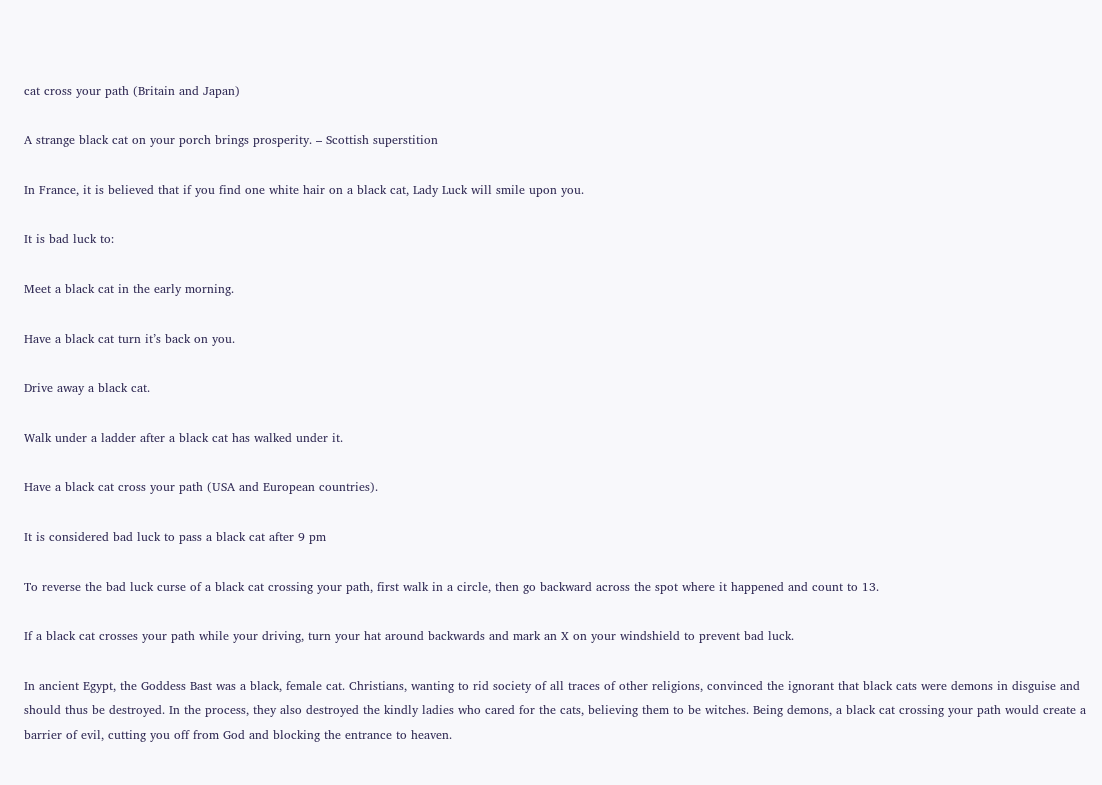cat cross your path (Britain and Japan)

A strange black cat on your porch brings prosperity. – Scottish superstition

In France, it is believed that if you find one white hair on a black cat, Lady Luck will smile upon you.

It is bad luck to:

Meet a black cat in the early morning.

Have a black cat turn it’s back on you.

Drive away a black cat.

Walk under a ladder after a black cat has walked under it.

Have a black cat cross your path (USA and European countries).

It is considered bad luck to pass a black cat after 9 pm

To reverse the bad luck curse of a black cat crossing your path, first walk in a circle, then go backward across the spot where it happened and count to 13.

If a black cat crosses your path while your driving, turn your hat around backwards and mark an X on your windshield to prevent bad luck.

In ancient Egypt, the Goddess Bast was a black, female cat. Christians, wanting to rid society of all traces of other religions, convinced the ignorant that black cats were demons in disguise and should thus be destroyed. In the process, they also destroyed the kindly ladies who cared for the cats, believing them to be witches. Being demons, a black cat crossing your path would create a barrier of evil, cutting you off from God and blocking the entrance to heaven.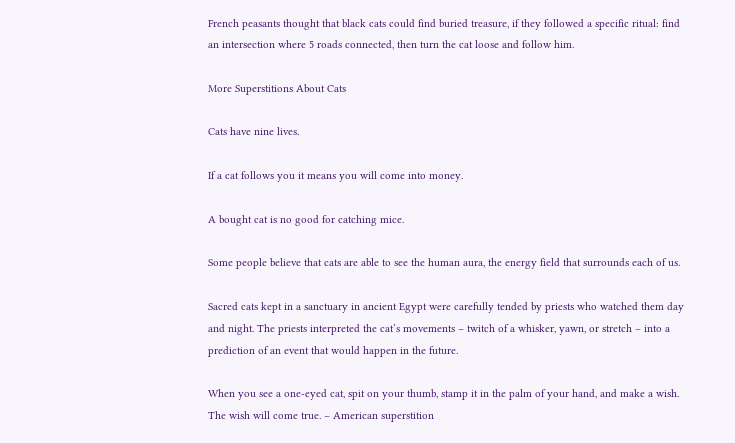French peasants thought that black cats could find buried treasure, if they followed a specific ritual: find an intersection where 5 roads connected, then turn the cat loose and follow him.

More Superstitions About Cats

Cats have nine lives.

If a cat follows you it means you will come into money.

A bought cat is no good for catching mice.

Some people believe that cats are able to see the human aura, the energy field that surrounds each of us.

Sacred cats kept in a sanctuary in ancient Egypt were carefully tended by priests who watched them day and night. The priests interpreted the cat’s movements – twitch of a whisker, yawn, or stretch – into a prediction of an event that would happen in the future.

When you see a one-eyed cat, spit on your thumb, stamp it in the palm of your hand, and make a wish. The wish will come true. – American superstition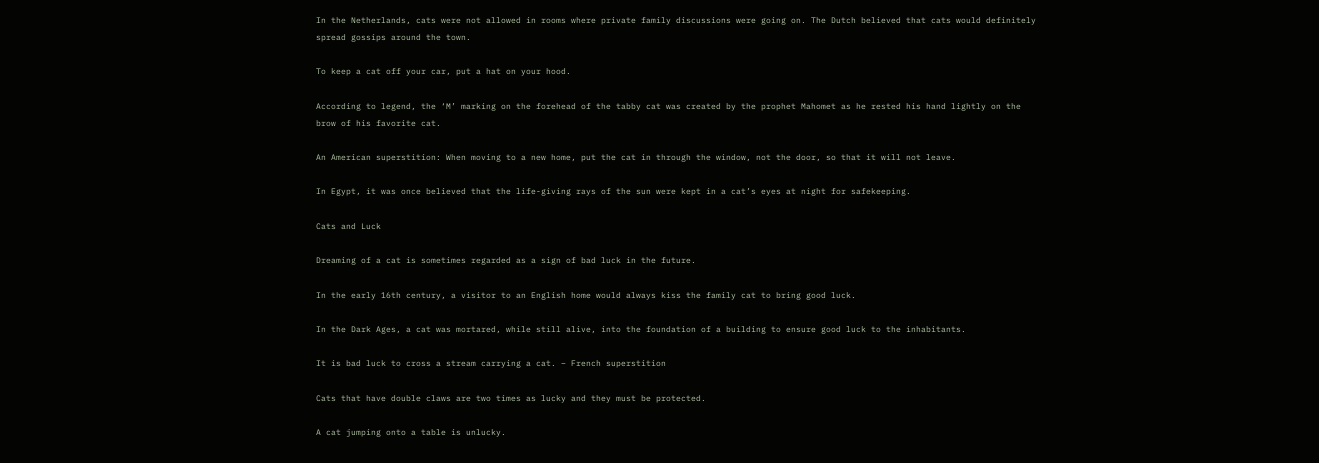In the Netherlands, cats were not allowed in rooms where private family discussions were going on. The Dutch believed that cats would definitely spread gossips around the town.

To keep a cat off your car, put a hat on your hood.

According to legend, the ‘M’ marking on the forehead of the tabby cat was created by the prophet Mahomet as he rested his hand lightly on the brow of his favorite cat.

An American superstition: When moving to a new home, put the cat in through the window, not the door, so that it will not leave.

In Egypt, it was once believed that the life-giving rays of the sun were kept in a cat’s eyes at night for safekeeping.

Cats and Luck

Dreaming of a cat is sometimes regarded as a sign of bad luck in the future.

In the early 16th century, a visitor to an English home would always kiss the family cat to bring good luck.

In the Dark Ages, a cat was mortared, while still alive, into the foundation of a building to ensure good luck to the inhabitants.

It is bad luck to cross a stream carrying a cat. – French superstition

Cats that have double claws are two times as lucky and they must be protected.

A cat jumping onto a table is unlucky.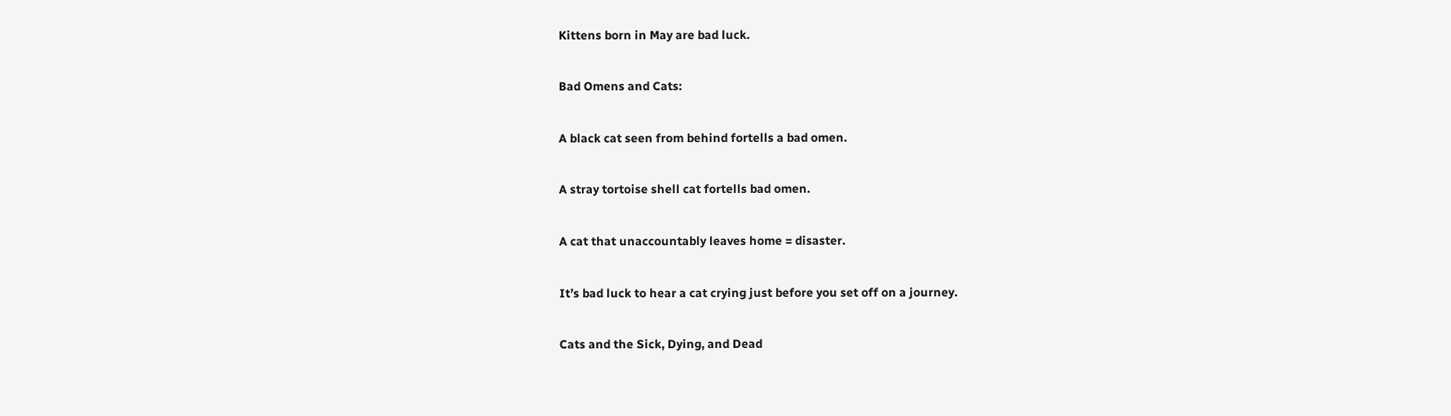Kittens born in May are bad luck.

Bad Omens and Cats:

A black cat seen from behind fortells a bad omen.

A stray tortoise shell cat fortells bad omen.

A cat that unaccountably leaves home = disaster.

It’s bad luck to hear a cat crying just before you set off on a journey.

Cats and the Sick, Dying, and Dead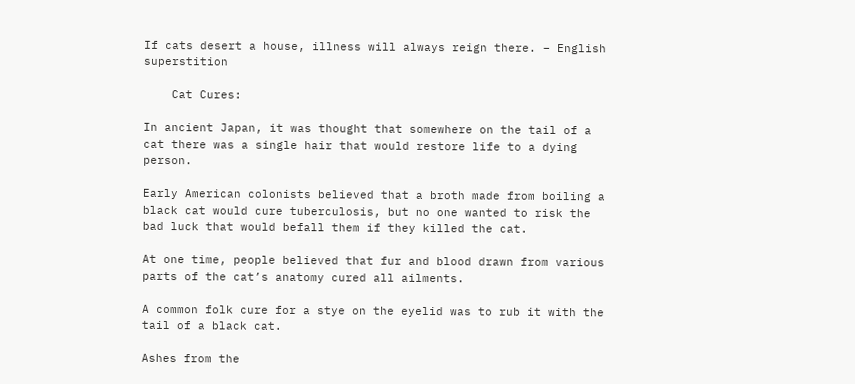If cats desert a house, illness will always reign there. – English superstition

    Cat Cures:

In ancient Japan, it was thought that somewhere on the tail of a cat there was a single hair that would restore life to a dying person.

Early American colonists believed that a broth made from boiling a black cat would cure tuberculosis, but no one wanted to risk the bad luck that would befall them if they killed the cat.

At one time, people believed that fur and blood drawn from various parts of the cat’s anatomy cured all ailments.

A common folk cure for a stye on the eyelid was to rub it with the tail of a black cat.

Ashes from the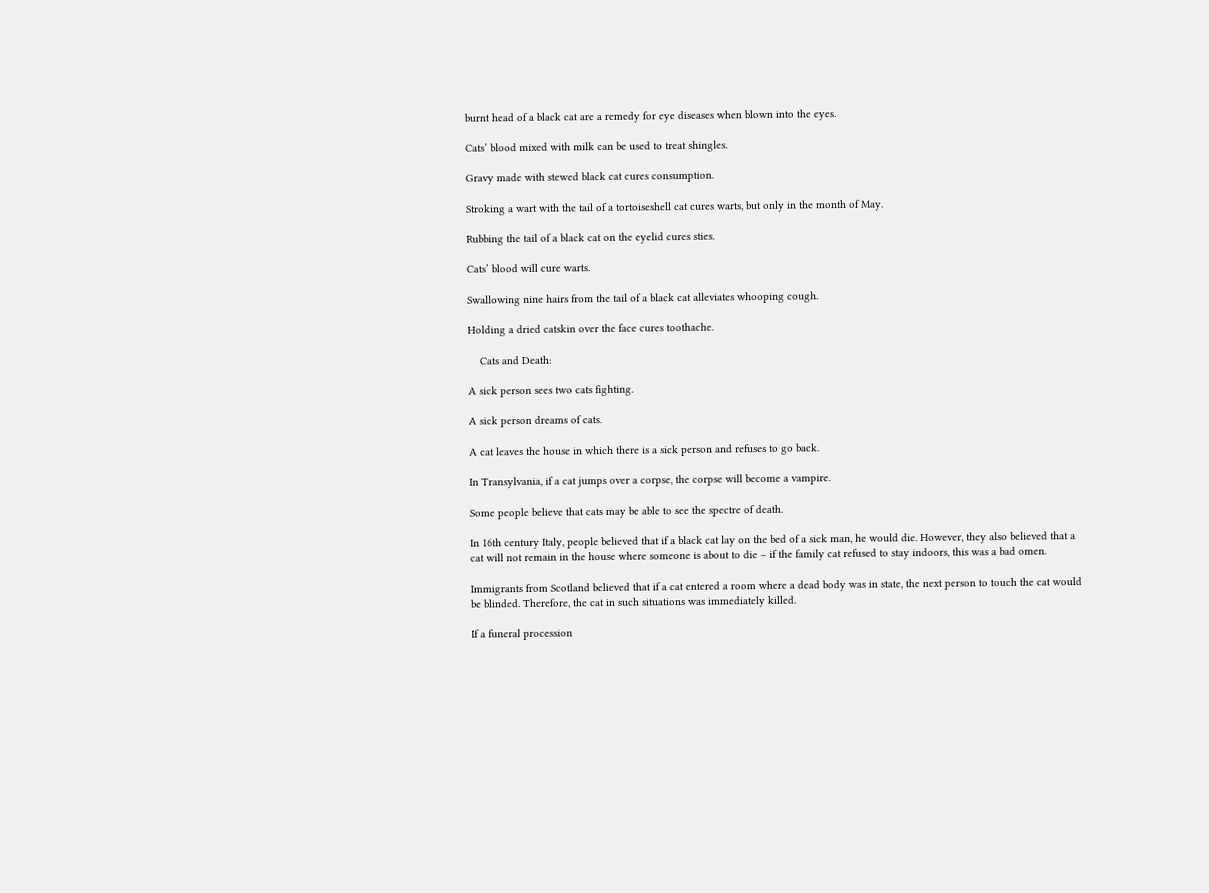burnt head of a black cat are a remedy for eye diseases when blown into the eyes.

Cats’ blood mixed with milk can be used to treat shingles.

Gravy made with stewed black cat cures consumption.

Stroking a wart with the tail of a tortoiseshell cat cures warts, but only in the month of May.

Rubbing the tail of a black cat on the eyelid cures sties.

Cats’ blood will cure warts.

Swallowing nine hairs from the tail of a black cat alleviates whooping cough.

Holding a dried catskin over the face cures toothache.

    Cats and Death:

A sick person sees two cats fighting.

A sick person dreams of cats.

A cat leaves the house in which there is a sick person and refuses to go back.

In Transylvania, if a cat jumps over a corpse, the corpse will become a vampire.

Some people believe that cats may be able to see the spectre of death.

In 16th century Italy, people believed that if a black cat lay on the bed of a sick man, he would die. However, they also believed that a cat will not remain in the house where someone is about to die – if the family cat refused to stay indoors, this was a bad omen.

Immigrants from Scotland believed that if a cat entered a room where a dead body was in state, the next person to touch the cat would be blinded. Therefore, the cat in such situations was immediately killed.

If a funeral procession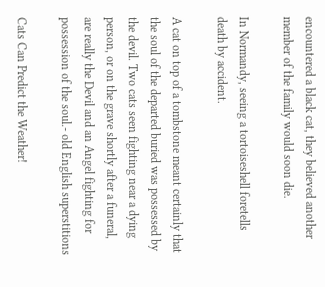encountered a black cat, they believed another member of the family would soon die.

In Normandy, seeing a tortoiseshell foretells death by accident.

A cat on top of a tombstone meant certainly that the soul of the departed buried was possessed by the devil. Two cats seen fighting near a dying person, or on the grave shortly after a funeral, are really the Devil and an Angel fighting for possession of the soul.- old English superstitions

Cats Can Predict the Weather!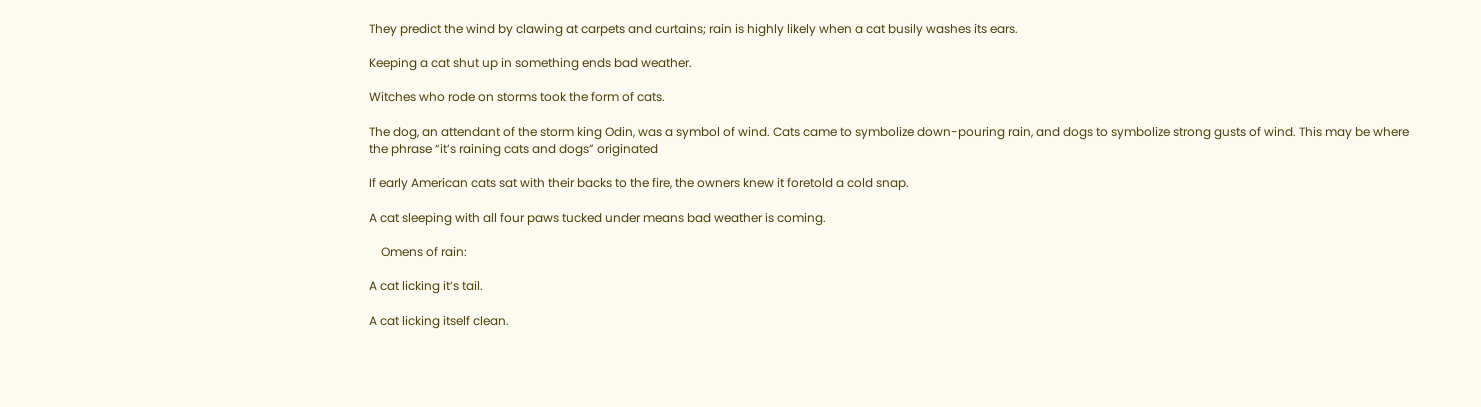They predict the wind by clawing at carpets and curtains; rain is highly likely when a cat busily washes its ears.

Keeping a cat shut up in something ends bad weather.

Witches who rode on storms took the form of cats.

The dog, an attendant of the storm king Odin, was a symbol of wind. Cats came to symbolize down-pouring rain, and dogs to symbolize strong gusts of wind. This may be where the phrase “it’s raining cats and dogs” originated

If early American cats sat with their backs to the fire, the owners knew it foretold a cold snap.

A cat sleeping with all four paws tucked under means bad weather is coming.

    Omens of rain:

A cat licking it’s tail.

A cat licking itself clean.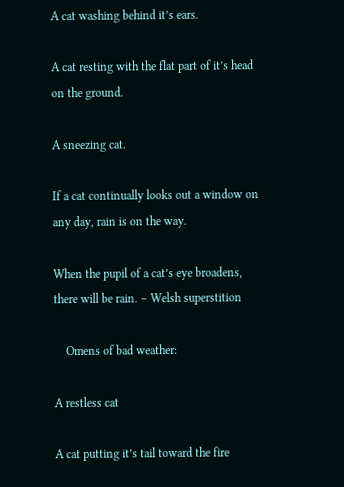A cat washing behind it’s ears.

A cat resting with the flat part of it’s head on the ground.

A sneezing cat.

If a cat continually looks out a window on any day, rain is on the way.

When the pupil of a cat’s eye broadens, there will be rain. – Welsh superstition

    Omens of bad weather:

A restless cat

A cat putting it’s tail toward the fire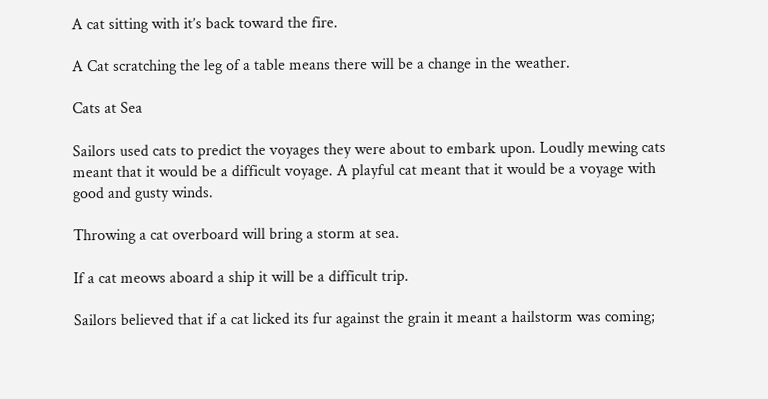A cat sitting with it’s back toward the fire.

A Cat scratching the leg of a table means there will be a change in the weather.

Cats at Sea

Sailors used cats to predict the voyages they were about to embark upon. Loudly mewing cats meant that it would be a difficult voyage. A playful cat meant that it would be a voyage with good and gusty winds.

Throwing a cat overboard will bring a storm at sea.

If a cat meows aboard a ship it will be a difficult trip.

Sailors believed that if a cat licked its fur against the grain it meant a hailstorm was coming;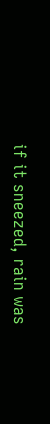if it sneezed, rain was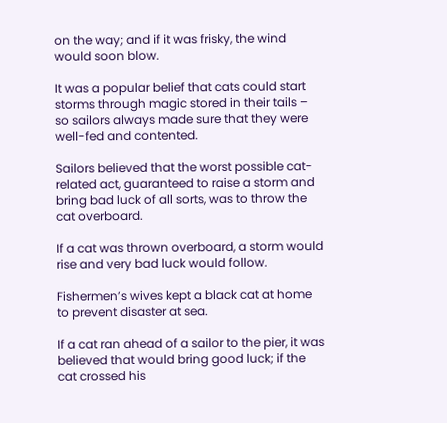on the way; and if it was frisky, the wind would soon blow.

It was a popular belief that cats could start storms through magic stored in their tails – so sailors always made sure that they were well-fed and contented.

Sailors believed that the worst possible cat-related act, guaranteed to raise a storm and bring bad luck of all sorts, was to throw the cat overboard.

If a cat was thrown overboard, a storm would rise and very bad luck would follow.

Fishermen’s wives kept a black cat at home to prevent disaster at sea.

If a cat ran ahead of a sailor to the pier, it was believed that would bring good luck; if the cat crossed his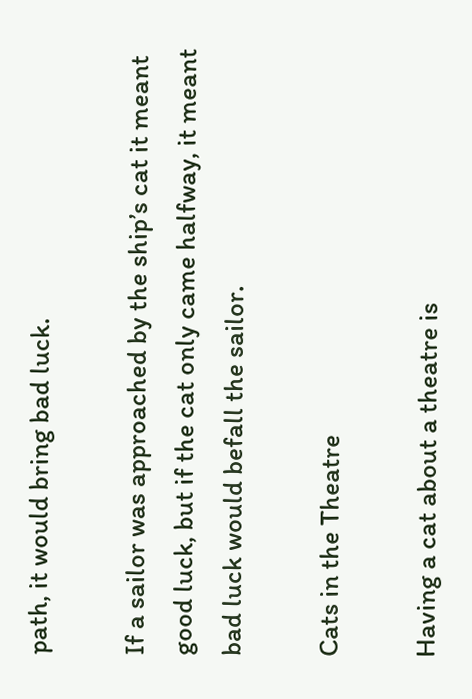path, it would bring bad luck.

If a sailor was approached by the ship’s cat it meant good luck, but if the cat only came halfway, it meant bad luck would befall the sailor.

Cats in the Theatre

Having a cat about a theatre is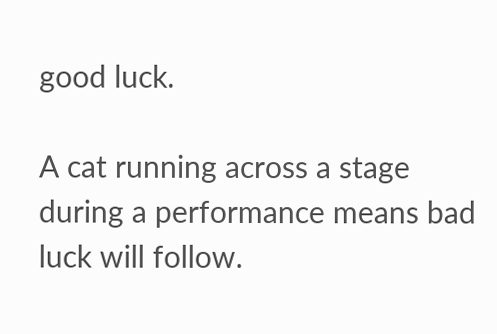good luck.

A cat running across a stage during a performance means bad luck will follow.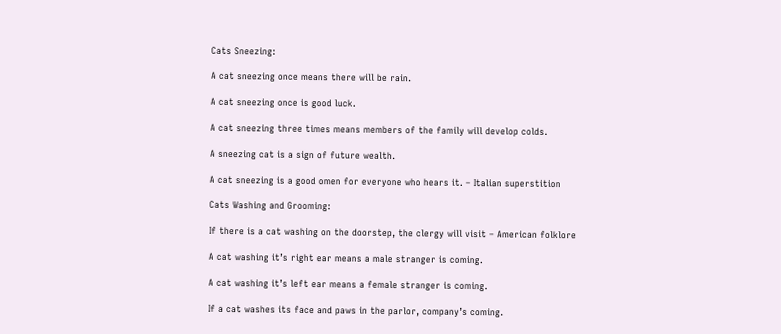Cats Sneezing:

A cat sneezing once means there will be rain.

A cat sneezing once is good luck.

A cat sneezing three times means members of the family will develop colds.

A sneezing cat is a sign of future wealth.

A cat sneezing is a good omen for everyone who hears it. – Italian superstition

Cats Washing and Grooming:

If there is a cat washing on the doorstep, the clergy will visit – American folklore

A cat washing it’s right ear means a male stranger is coming.

A cat washing it’s left ear means a female stranger is coming.

If a cat washes its face and paws in the parlor, company’s coming.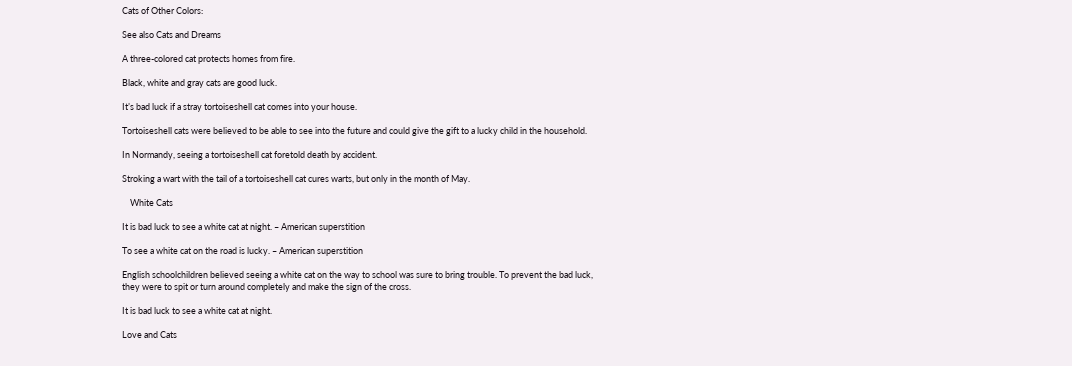Cats of Other Colors:

See also Cats and Dreams

A three-colored cat protects homes from fire.

Black, white and gray cats are good luck.

It’s bad luck if a stray tortoiseshell cat comes into your house.

Tortoiseshell cats were believed to be able to see into the future and could give the gift to a lucky child in the household.

In Normandy, seeing a tortoiseshell cat foretold death by accident.

Stroking a wart with the tail of a tortoiseshell cat cures warts, but only in the month of May.

    White Cats

It is bad luck to see a white cat at night. – American superstition

To see a white cat on the road is lucky. – American superstition

English schoolchildren believed seeing a white cat on the way to school was sure to bring trouble. To prevent the bad luck, they were to spit or turn around completely and make the sign of the cross.

It is bad luck to see a white cat at night.

Love and Cats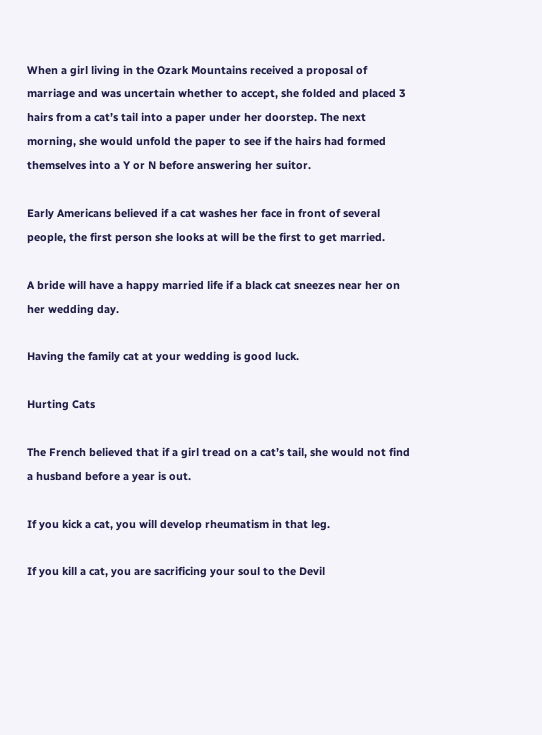When a girl living in the Ozark Mountains received a proposal of marriage and was uncertain whether to accept, she folded and placed 3 hairs from a cat’s tail into a paper under her doorstep. The next morning, she would unfold the paper to see if the hairs had formed themselves into a Y or N before answering her suitor.

Early Americans believed if a cat washes her face in front of several people, the first person she looks at will be the first to get married.

A bride will have a happy married life if a black cat sneezes near her on her wedding day.

Having the family cat at your wedding is good luck.

Hurting Cats

The French believed that if a girl tread on a cat’s tail, she would not find a husband before a year is out.

If you kick a cat, you will develop rheumatism in that leg.

If you kill a cat, you are sacrificing your soul to the Devil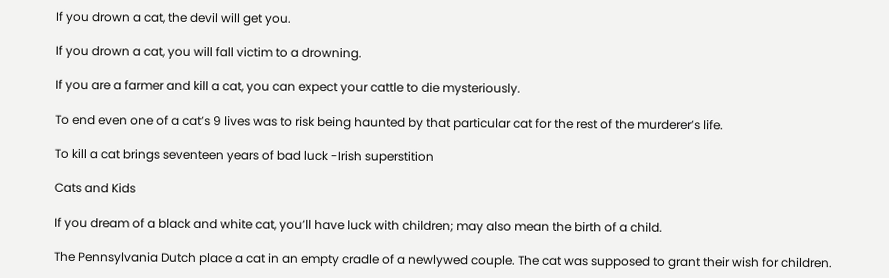If you drown a cat, the devil will get you.

If you drown a cat, you will fall victim to a drowning.

If you are a farmer and kill a cat, you can expect your cattle to die mysteriously.

To end even one of a cat’s 9 lives was to risk being haunted by that particular cat for the rest of the murderer’s life.

To kill a cat brings seventeen years of bad luck -Irish superstition

Cats and Kids

If you dream of a black and white cat, you’ll have luck with children; may also mean the birth of a child.

The Pennsylvania Dutch place a cat in an empty cradle of a newlywed couple. The cat was supposed to grant their wish for children.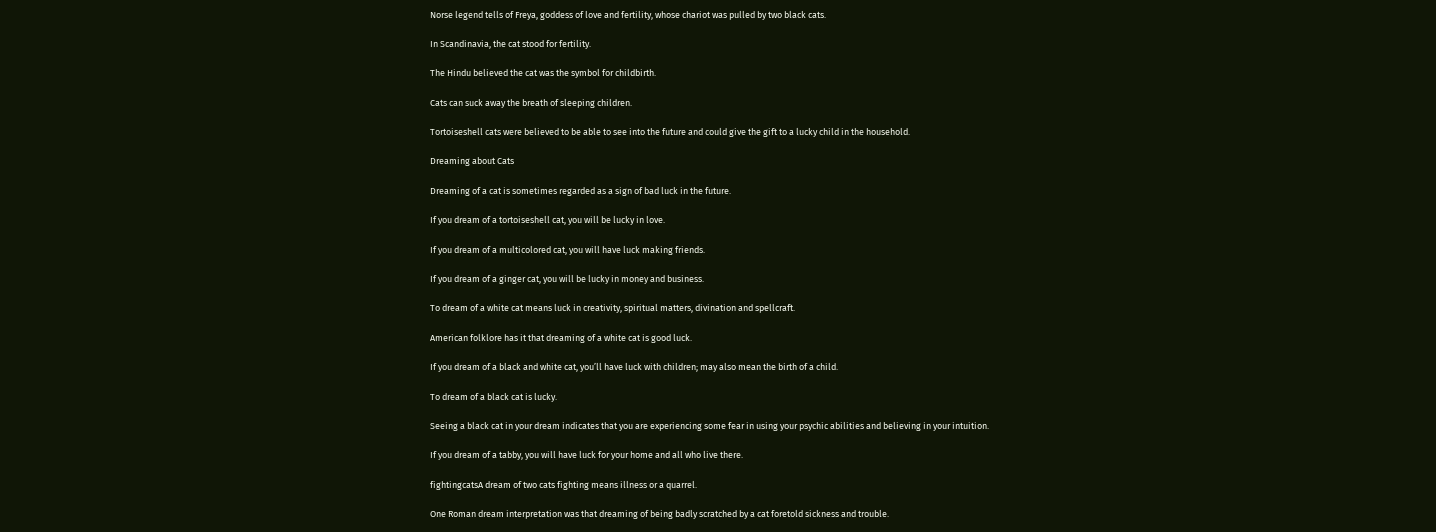Norse legend tells of Freya, goddess of love and fertility, whose chariot was pulled by two black cats.

In Scandinavia, the cat stood for fertility.

The Hindu believed the cat was the symbol for childbirth.

Cats can suck away the breath of sleeping children.

Tortoiseshell cats were believed to be able to see into the future and could give the gift to a lucky child in the household.

Dreaming about Cats

Dreaming of a cat is sometimes regarded as a sign of bad luck in the future.

If you dream of a tortoiseshell cat, you will be lucky in love.

If you dream of a multicolored cat, you will have luck making friends.

If you dream of a ginger cat, you will be lucky in money and business.

To dream of a white cat means luck in creativity, spiritual matters, divination and spellcraft.

American folklore has it that dreaming of a white cat is good luck.

If you dream of a black and white cat, you’ll have luck with children; may also mean the birth of a child.

To dream of a black cat is lucky.

Seeing a black cat in your dream indicates that you are experiencing some fear in using your psychic abilities and believing in your intuition.

If you dream of a tabby, you will have luck for your home and all who live there.

fightingcatsA dream of two cats fighting means illness or a quarrel.

One Roman dream interpretation was that dreaming of being badly scratched by a cat foretold sickness and trouble.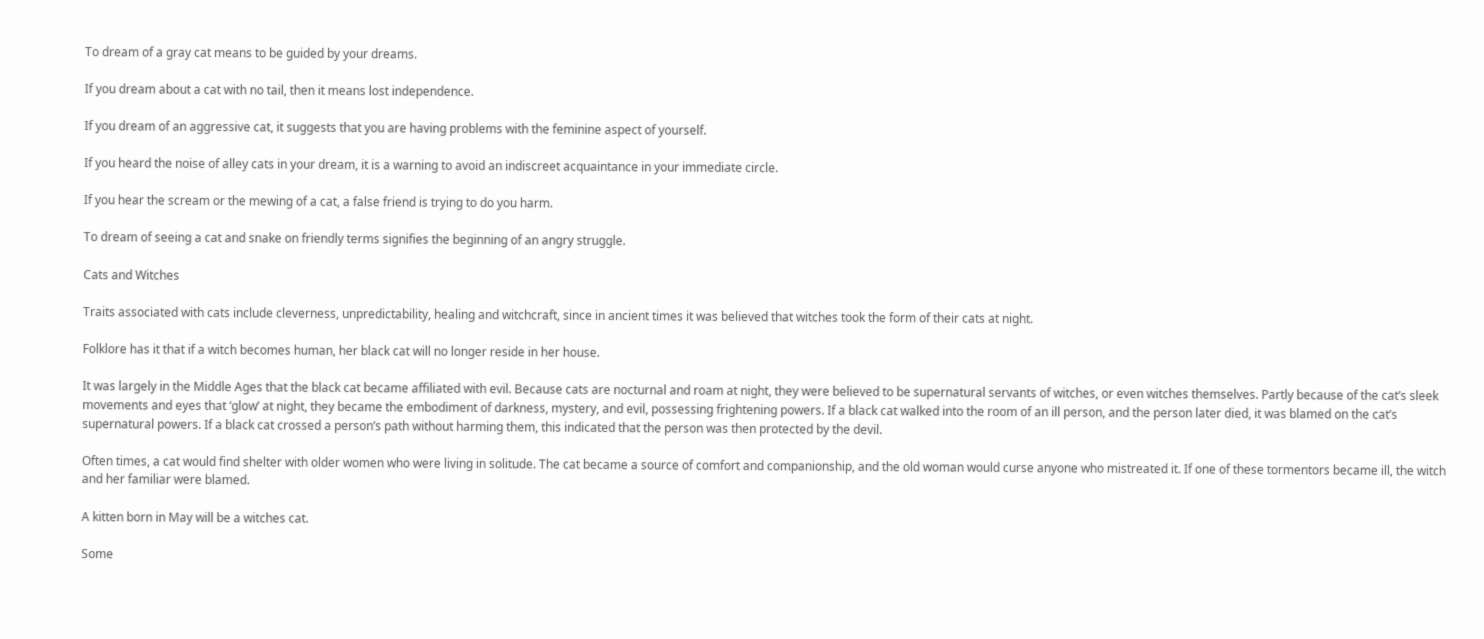To dream of a gray cat means to be guided by your dreams.

If you dream about a cat with no tail, then it means lost independence.

If you dream of an aggressive cat, it suggests that you are having problems with the feminine aspect of yourself.

If you heard the noise of alley cats in your dream, it is a warning to avoid an indiscreet acquaintance in your immediate circle.

If you hear the scream or the mewing of a cat, a false friend is trying to do you harm.

To dream of seeing a cat and snake on friendly terms signifies the beginning of an angry struggle.

Cats and Witches

Traits associated with cats include cleverness, unpredictability, healing and witchcraft, since in ancient times it was believed that witches took the form of their cats at night.

Folklore has it that if a witch becomes human, her black cat will no longer reside in her house.

It was largely in the Middle Ages that the black cat became affiliated with evil. Because cats are nocturnal and roam at night, they were believed to be supernatural servants of witches, or even witches themselves. Partly because of the cat’s sleek movements and eyes that ‘glow’ at night, they became the embodiment of darkness, mystery, and evil, possessing frightening powers. If a black cat walked into the room of an ill person, and the person later died, it was blamed on the cat’s supernatural powers. If a black cat crossed a person’s path without harming them, this indicated that the person was then protected by the devil.

Often times, a cat would find shelter with older women who were living in solitude. The cat became a source of comfort and companionship, and the old woman would curse anyone who mistreated it. If one of these tormentors became ill, the witch and her familiar were blamed.

A kitten born in May will be a witches cat.

Some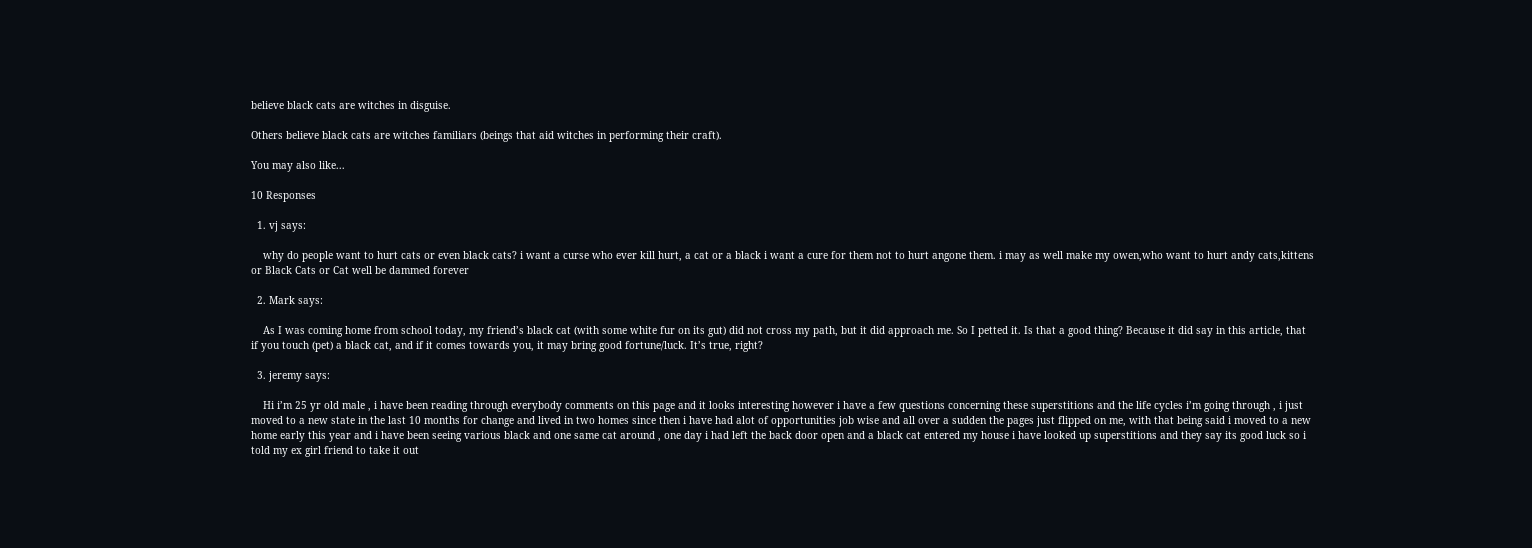believe black cats are witches in disguise.

Others believe black cats are witches familiars (beings that aid witches in performing their craft).

You may also like...

10 Responses

  1. vj says:

    why do people want to hurt cats or even black cats? i want a curse who ever kill hurt, a cat or a black i want a cure for them not to hurt angone them. i may as well make my owen,who want to hurt andy cats,kittens or Black Cats or Cat well be dammed forever

  2. Mark says:

    As I was coming home from school today, my friend’s black cat (with some white fur on its gut) did not cross my path, but it did approach me. So I petted it. Is that a good thing? Because it did say in this article, that if you touch (pet) a black cat, and if it comes towards you, it may bring good fortune/luck. It’s true, right?

  3. jeremy says:

    Hi i’m 25 yr old male , i have been reading through everybody comments on this page and it looks interesting however i have a few questions concerning these superstitions and the life cycles i’m going through , i just moved to a new state in the last 10 months for change and lived in two homes since then i have had alot of opportunities job wise and all over a sudden the pages just flipped on me, with that being said i moved to a new home early this year and i have been seeing various black and one same cat around , one day i had left the back door open and a black cat entered my house i have looked up superstitions and they say its good luck so i told my ex girl friend to take it out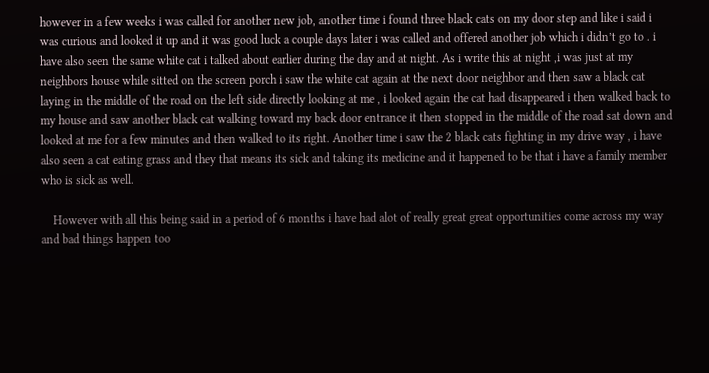however in a few weeks i was called for another new job, another time i found three black cats on my door step and like i said i was curious and looked it up and it was good luck a couple days later i was called and offered another job which i didn’t go to . i have also seen the same white cat i talked about earlier during the day and at night. As i write this at night ,i was just at my neighbors house while sitted on the screen porch i saw the white cat again at the next door neighbor and then saw a black cat laying in the middle of the road on the left side directly looking at me , i looked again the cat had disappeared i then walked back to my house and saw another black cat walking toward my back door entrance it then stopped in the middle of the road sat down and looked at me for a few minutes and then walked to its right. Another time i saw the 2 black cats fighting in my drive way , i have also seen a cat eating grass and they that means its sick and taking its medicine and it happened to be that i have a family member who is sick as well.

    However with all this being said in a period of 6 months i have had alot of really great great opportunities come across my way and bad things happen too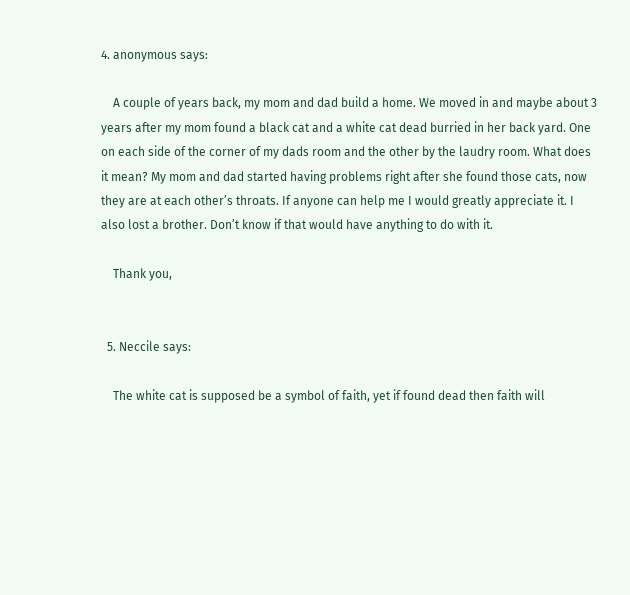4. anonymous says:

    A couple of years back, my mom and dad build a home. We moved in and maybe about 3 years after my mom found a black cat and a white cat dead burried in her back yard. One on each side of the corner of my dads room and the other by the laudry room. What does it mean? My mom and dad started having problems right after she found those cats, now they are at each other’s throats. If anyone can help me I would greatly appreciate it. I also lost a brother. Don’t know if that would have anything to do with it.

    Thank you,


  5. Neccile says:

    The white cat is supposed be a symbol of faith, yet if found dead then faith will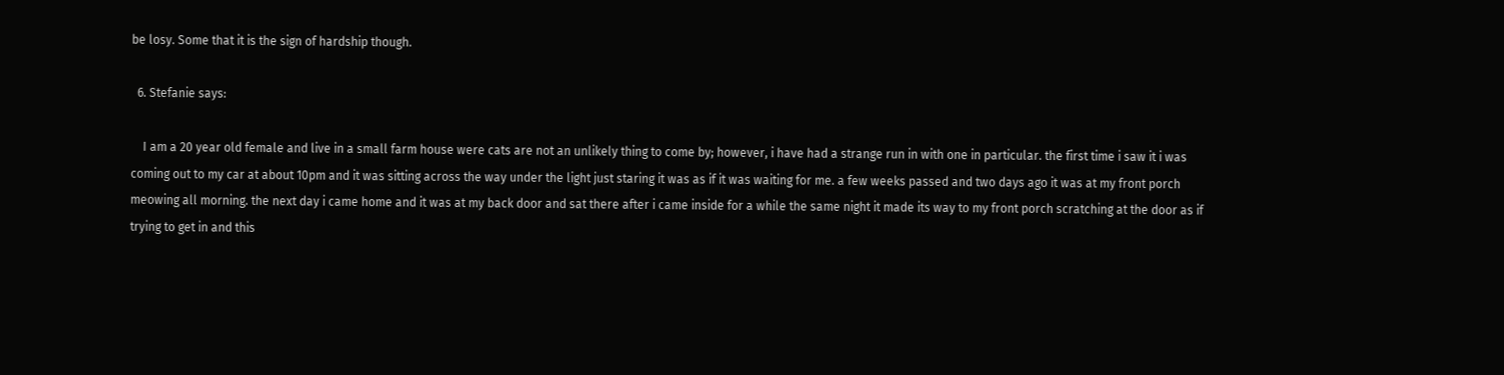be losy. Some that it is the sign of hardship though.

  6. Stefanie says:

    I am a 20 year old female and live in a small farm house were cats are not an unlikely thing to come by; however, i have had a strange run in with one in particular. the first time i saw it i was coming out to my car at about 10pm and it was sitting across the way under the light just staring it was as if it was waiting for me. a few weeks passed and two days ago it was at my front porch meowing all morning. the next day i came home and it was at my back door and sat there after i came inside for a while the same night it made its way to my front porch scratching at the door as if trying to get in and this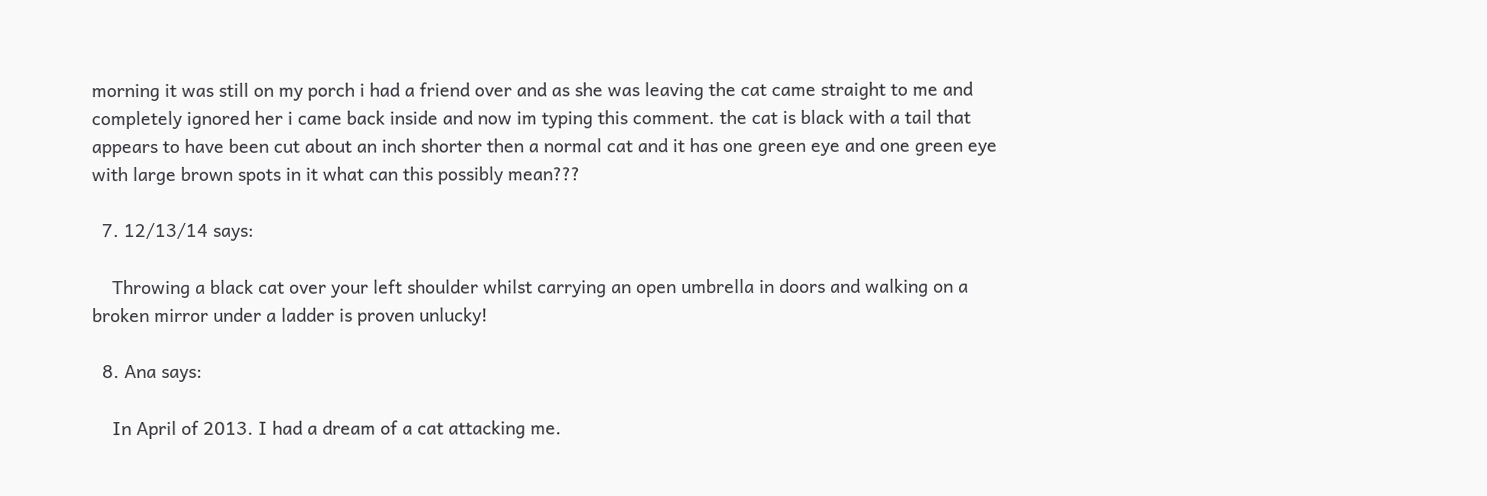morning it was still on my porch i had a friend over and as she was leaving the cat came straight to me and completely ignored her i came back inside and now im typing this comment. the cat is black with a tail that appears to have been cut about an inch shorter then a normal cat and it has one green eye and one green eye with large brown spots in it what can this possibly mean???

  7. 12/13/14 says:

    Throwing a black cat over your left shoulder whilst carrying an open umbrella in doors and walking on a broken mirror under a ladder is proven unlucky!

  8. Ana says:

    In April of 2013. I had a dream of a cat attacking me.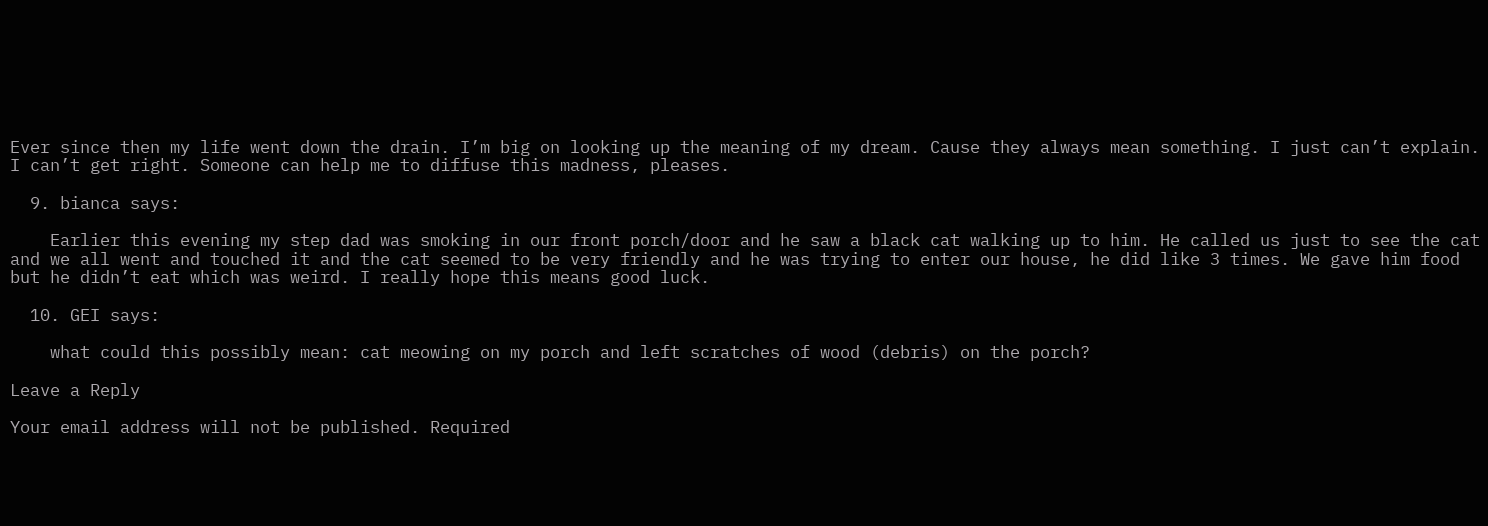Ever since then my life went down the drain. I’m big on looking up the meaning of my dream. Cause they always mean something. I just can’t explain. I can’t get right. Someone can help me to diffuse this madness, pleases.

  9. bianca says:

    Earlier this evening my step dad was smoking in our front porch/door and he saw a black cat walking up to him. He called us just to see the cat and we all went and touched it and the cat seemed to be very friendly and he was trying to enter our house, he did like 3 times. We gave him food but he didn’t eat which was weird. I really hope this means good luck.

  10. GEI says:

    what could this possibly mean: cat meowing on my porch and left scratches of wood (debris) on the porch?

Leave a Reply

Your email address will not be published. Required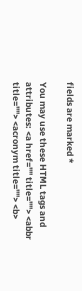fields are marked *

You may use these HTML tags and attributes: <a href="" title=""> <abbr title=""> <acronym title=""> <b>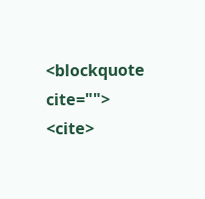<blockquote cite=""> <cite>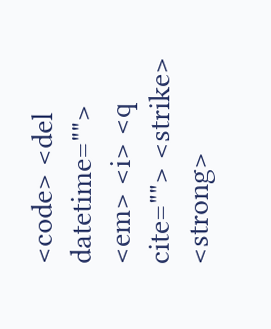<code> <del datetime=""> <em> <i> <q cite=""> <strike> <strong>